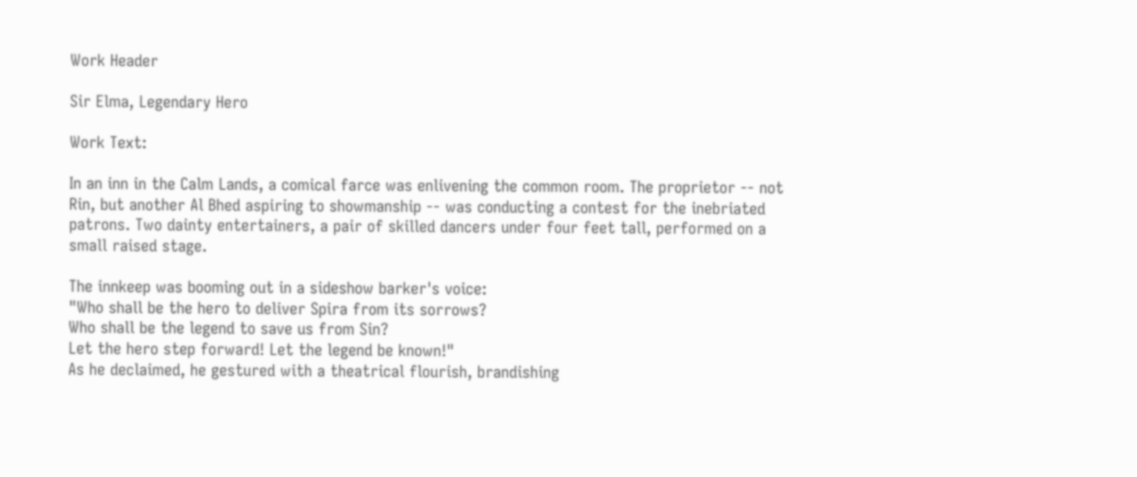Work Header

Sir Elma, Legendary Hero

Work Text:

In an inn in the Calm Lands, a comical farce was enlivening the common room. The proprietor -- not Rin, but another Al Bhed aspiring to showmanship -- was conducting a contest for the inebriated patrons. Two dainty entertainers, a pair of skilled dancers under four feet tall, performed on a small raised stage.

The innkeep was booming out in a sideshow barker's voice:
"Who shall be the hero to deliver Spira from its sorrows?
Who shall be the legend to save us from Sin?
Let the hero step forward! Let the legend be known!"
As he declaimed, he gestured with a theatrical flourish, brandishing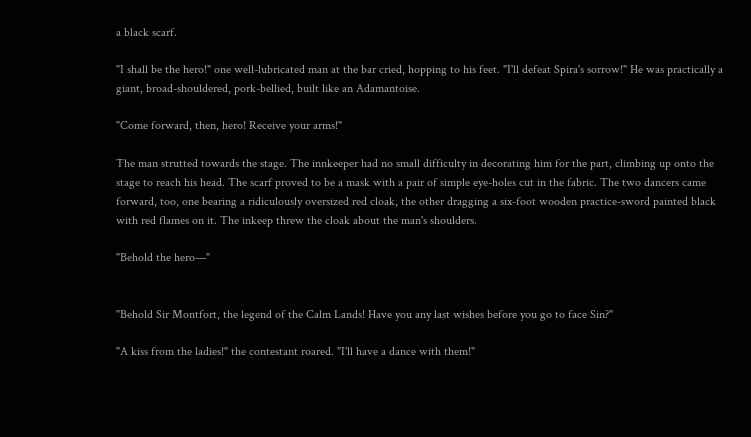a black scarf.

"I shall be the hero!" one well-lubricated man at the bar cried, hopping to his feet. "I'll defeat Spira's sorrow!" He was practically a giant, broad-shouldered, pork-bellied, built like an Adamantoise.

"Come forward, then, hero! Receive your arms!"

The man strutted towards the stage. The innkeeper had no small difficulty in decorating him for the part, climbing up onto the stage to reach his head. The scarf proved to be a mask with a pair of simple eye-holes cut in the fabric. The two dancers came forward, too, one bearing a ridiculously oversized red cloak, the other dragging a six-foot wooden practice-sword painted black with red flames on it. The inkeep threw the cloak about the man's shoulders.

"Behold the hero—"


"Behold Sir Montfort, the legend of the Calm Lands! Have you any last wishes before you go to face Sin?"

"A kiss from the ladies!" the contestant roared. "I'll have a dance with them!"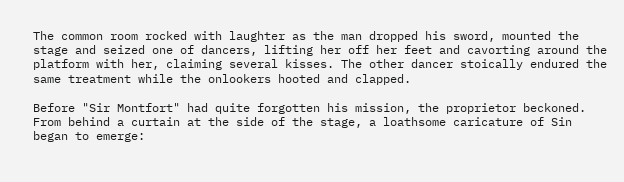The common room rocked with laughter as the man dropped his sword, mounted the stage and seized one of dancers, lifting her off her feet and cavorting around the platform with her, claiming several kisses. The other dancer stoically endured the same treatment while the onlookers hooted and clapped.

Before "Sir Montfort" had quite forgotten his mission, the proprietor beckoned. From behind a curtain at the side of the stage, a loathsome caricature of Sin began to emerge: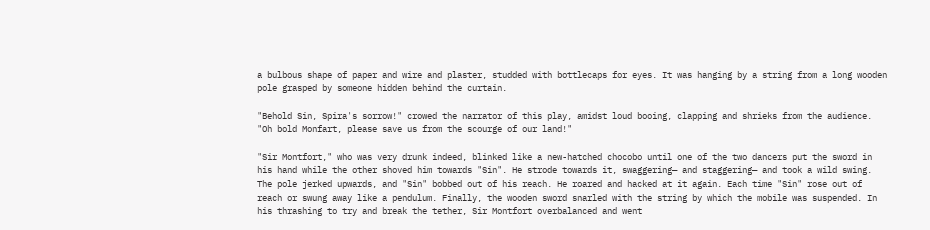a bulbous shape of paper and wire and plaster, studded with bottlecaps for eyes. It was hanging by a string from a long wooden pole grasped by someone hidden behind the curtain.

"Behold Sin, Spira's sorrow!" crowed the narrator of this play, amidst loud booing, clapping and shrieks from the audience. "Oh bold Monfart, please save us from the scourge of our land!"

"Sir Montfort," who was very drunk indeed, blinked like a new-hatched chocobo until one of the two dancers put the sword in his hand while the other shoved him towards "Sin". He strode towards it, swaggering— and staggering— and took a wild swing. The pole jerked upwards, and "Sin" bobbed out of his reach. He roared and hacked at it again. Each time "Sin" rose out of reach or swung away like a pendulum. Finally, the wooden sword snarled with the string by which the mobile was suspended. In his thrashing to try and break the tether, Sir Montfort overbalanced and went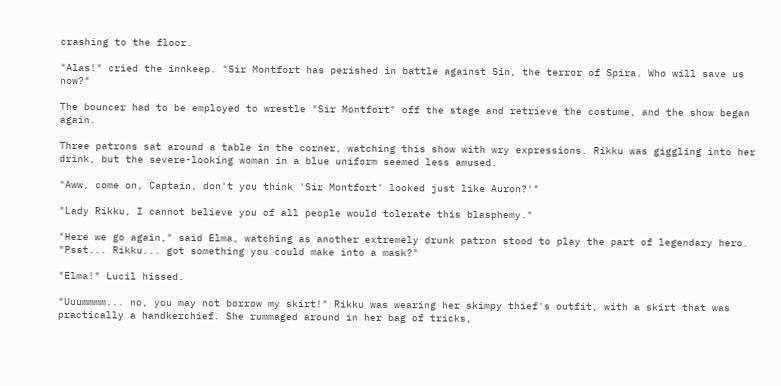crashing to the floor.

"Alas!" cried the innkeep. "Sir Montfort has perished in battle against Sin, the terror of Spira. Who will save us now?"

The bouncer had to be employed to wrestle "Sir Montfort" off the stage and retrieve the costume, and the show began again.

Three patrons sat around a table in the corner, watching this show with wry expressions. Rikku was giggling into her drink, but the severe-looking woman in a blue uniform seemed less amused.

"Aww, come on, Captain, don't you think 'Sir Montfort' looked just like Auron?'"

"Lady Rikku, I cannot believe you of all people would tolerate this blasphemy."

"Here we go again," said Elma, watching as another extremely drunk patron stood to play the part of legendary hero. "Psst... Rikku... got something you could make into a mask?"

"Elma!" Lucil hissed.

"Uuummmm... no, you may not borrow my skirt!" Rikku was wearing her skimpy thief's outfit, with a skirt that was practically a handkerchief. She rummaged around in her bag of tricks,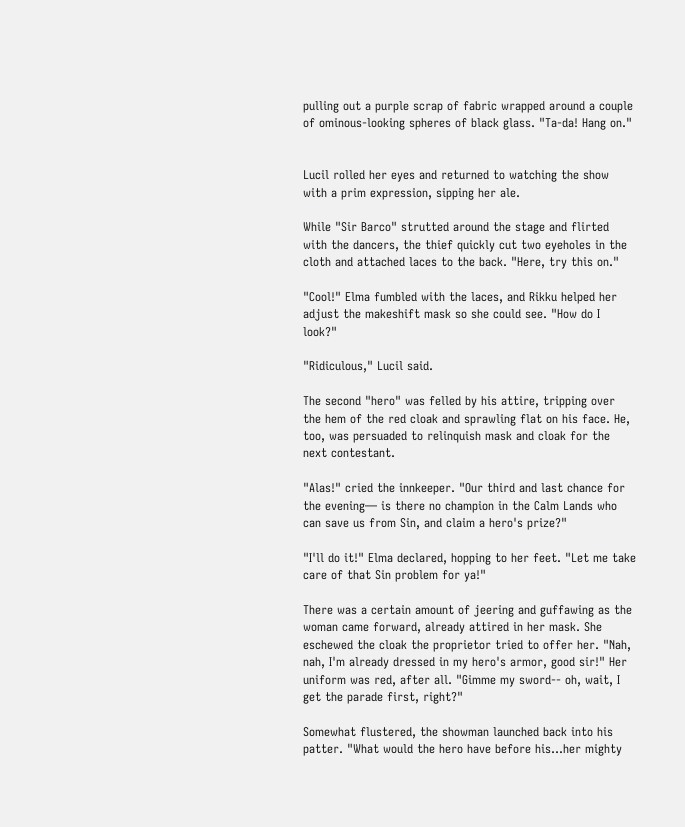pulling out a purple scrap of fabric wrapped around a couple of ominous-looking spheres of black glass. "Ta-da! Hang on."


Lucil rolled her eyes and returned to watching the show with a prim expression, sipping her ale.

While "Sir Barco" strutted around the stage and flirted with the dancers, the thief quickly cut two eyeholes in the cloth and attached laces to the back. "Here, try this on."

"Cool!" Elma fumbled with the laces, and Rikku helped her adjust the makeshift mask so she could see. "How do I look?"

"Ridiculous," Lucil said.

The second "hero" was felled by his attire, tripping over the hem of the red cloak and sprawling flat on his face. He, too, was persuaded to relinquish mask and cloak for the next contestant.

"Alas!" cried the innkeeper. "Our third and last chance for the evening— is there no champion in the Calm Lands who can save us from Sin, and claim a hero's prize?"

"I'll do it!" Elma declared, hopping to her feet. "Let me take care of that Sin problem for ya!"

There was a certain amount of jeering and guffawing as the woman came forward, already attired in her mask. She eschewed the cloak the proprietor tried to offer her. "Nah, nah, I'm already dressed in my hero's armor, good sir!" Her uniform was red, after all. "Gimme my sword-- oh, wait, I get the parade first, right?"

Somewhat flustered, the showman launched back into his patter. "What would the hero have before his...her mighty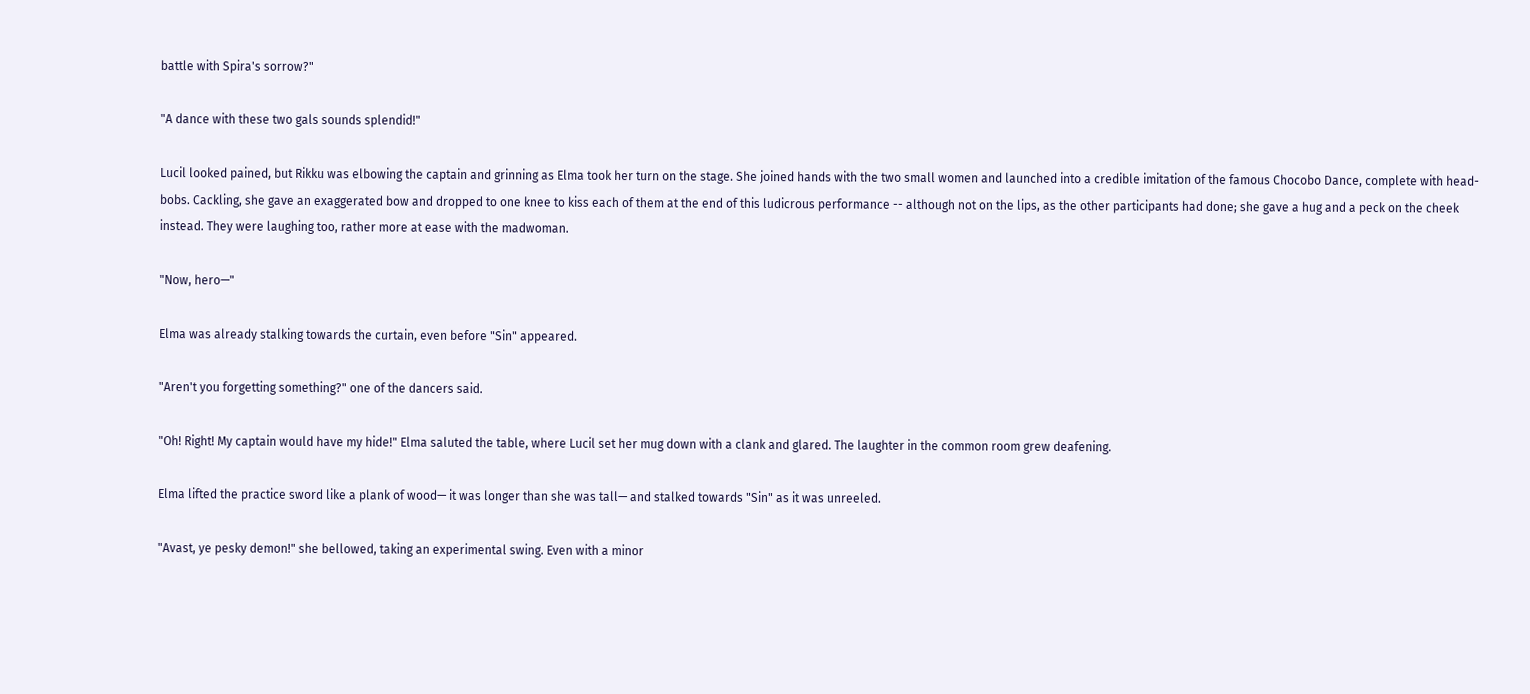battle with Spira's sorrow?"

"A dance with these two gals sounds splendid!"

Lucil looked pained, but Rikku was elbowing the captain and grinning as Elma took her turn on the stage. She joined hands with the two small women and launched into a credible imitation of the famous Chocobo Dance, complete with head-bobs. Cackling, she gave an exaggerated bow and dropped to one knee to kiss each of them at the end of this ludicrous performance -- although not on the lips, as the other participants had done; she gave a hug and a peck on the cheek instead. They were laughing too, rather more at ease with the madwoman.

"Now, hero—"

Elma was already stalking towards the curtain, even before "Sin" appeared.

"Aren't you forgetting something?" one of the dancers said.

"Oh! Right! My captain would have my hide!" Elma saluted the table, where Lucil set her mug down with a clank and glared. The laughter in the common room grew deafening.

Elma lifted the practice sword like a plank of wood— it was longer than she was tall— and stalked towards "Sin" as it was unreeled.

"Avast, ye pesky demon!" she bellowed, taking an experimental swing. Even with a minor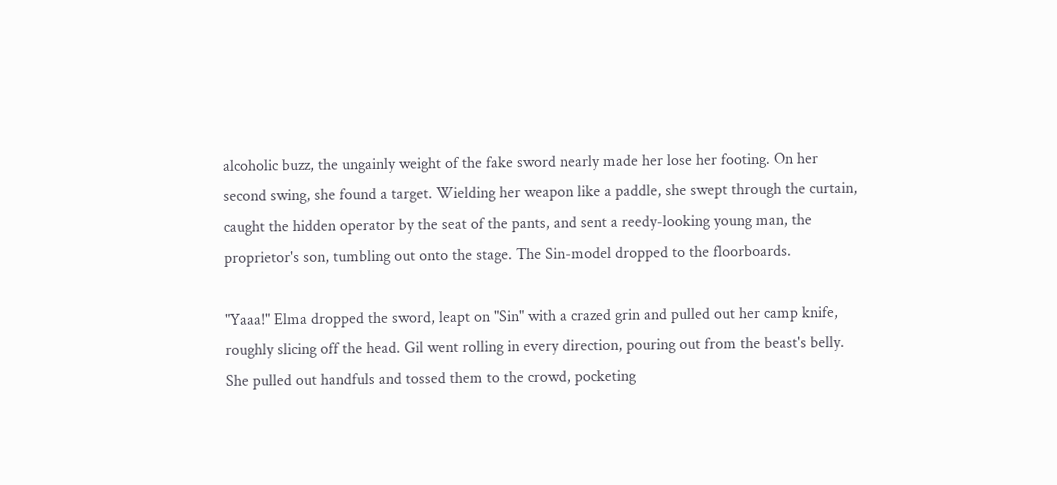alcoholic buzz, the ungainly weight of the fake sword nearly made her lose her footing. On her second swing, she found a target. Wielding her weapon like a paddle, she swept through the curtain, caught the hidden operator by the seat of the pants, and sent a reedy-looking young man, the proprietor's son, tumbling out onto the stage. The Sin-model dropped to the floorboards.

"Yaaa!" Elma dropped the sword, leapt on "Sin" with a crazed grin and pulled out her camp knife, roughly slicing off the head. Gil went rolling in every direction, pouring out from the beast's belly. She pulled out handfuls and tossed them to the crowd, pocketing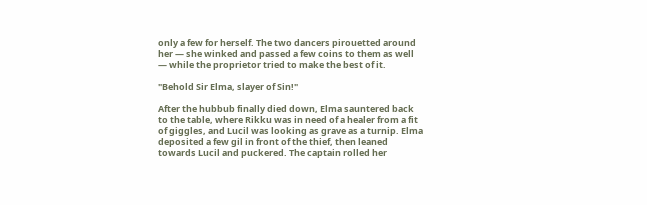only a few for herself. The two dancers pirouetted around her — she winked and passed a few coins to them as well — while the proprietor tried to make the best of it.

"Behold Sir Elma, slayer of Sin!"

After the hubbub finally died down, Elma sauntered back to the table, where Rikku was in need of a healer from a fit of giggles, and Lucil was looking as grave as a turnip. Elma deposited a few gil in front of the thief, then leaned towards Lucil and puckered. The captain rolled her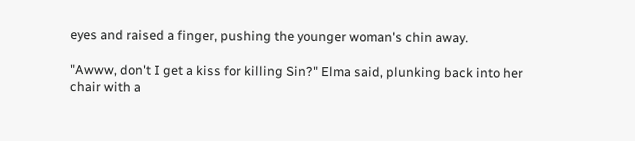eyes and raised a finger, pushing the younger woman's chin away.

"Awww, don't I get a kiss for killing Sin?" Elma said, plunking back into her chair with a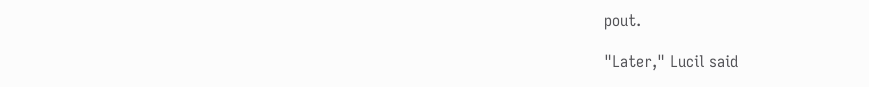pout.

"Later," Lucil said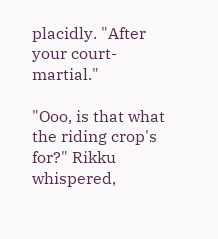placidly. "After your court-martial."

"Ooo, is that what the riding crop's for?" Rikku whispered,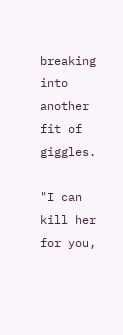breaking into another fit of giggles.

"I can kill her for you,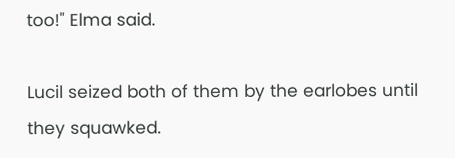too!" Elma said.

Lucil seized both of them by the earlobes until they squawked.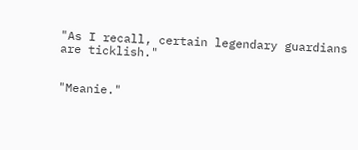"As I recall, certain legendary guardians are ticklish."


"Meanie."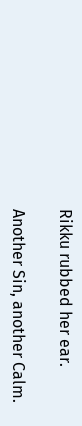Rikku rubbed her ear.

Another Sin, another Calm.